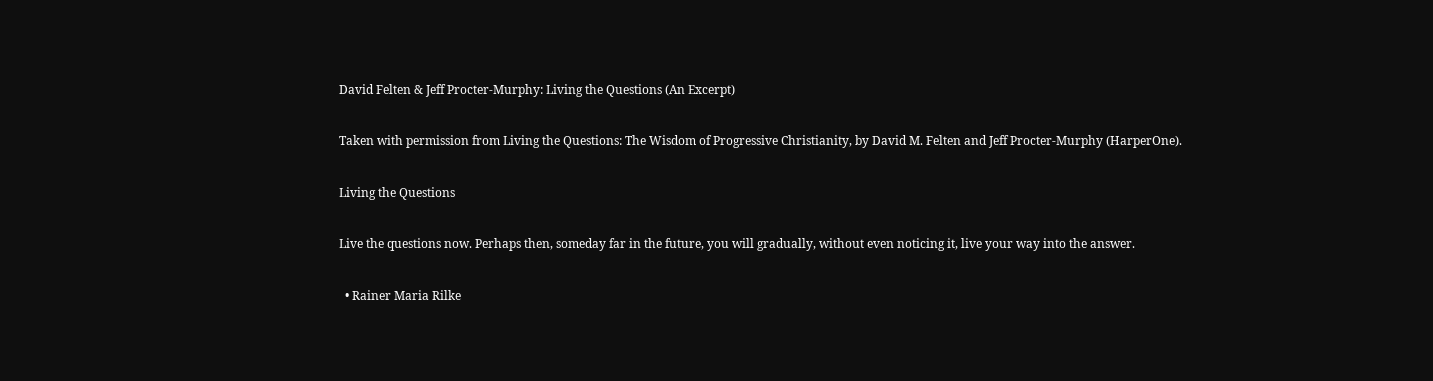David Felten & Jeff Procter-Murphy: Living the Questions (An Excerpt)

Taken with permission from Living the Questions: The Wisdom of Progressive Christianity, by David M. Felten and Jeff Procter-Murphy (HarperOne).

Living the Questions

Live the questions now. Perhaps then, someday far in the future, you will gradually, without even noticing it, live your way into the answer.

  • Rainer Maria Rilke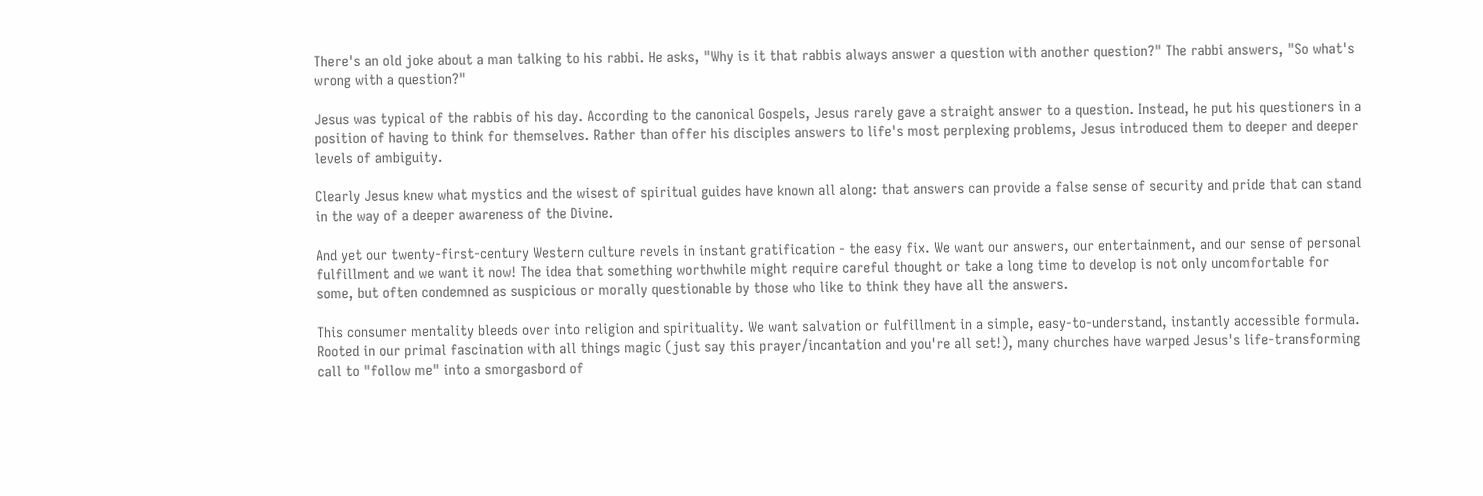There's an old joke about a man talking to his rabbi. He asks, "Why is it that rabbis always answer a question with another question?" The rabbi answers, "So what's wrong with a question?"

Jesus was typical of the rabbis of his day. According to the canonical Gospels, Jesus rarely gave a straight answer to a question. Instead, he put his questioners in a position of having to think for themselves. Rather than offer his disciples answers to life's most perplexing problems, Jesus introduced them to deeper and deeper levels of ambiguity.

Clearly Jesus knew what mystics and the wisest of spiritual guides have known all along: that answers can provide a false sense of security and pride that can stand in the way of a deeper awareness of the Divine.

And yet our twenty-first-century Western culture revels in instant gratification - the easy fix. We want our answers, our entertainment, and our sense of personal fulfillment and we want it now! The idea that something worthwhile might require careful thought or take a long time to develop is not only uncomfortable for some, but often condemned as suspicious or morally questionable by those who like to think they have all the answers.

This consumer mentality bleeds over into religion and spirituality. We want salvation or fulfillment in a simple, easy-to-understand, instantly accessible formula. Rooted in our primal fascination with all things magic (just say this prayer/incantation and you're all set!), many churches have warped Jesus's life-transforming call to "follow me" into a smorgasbord of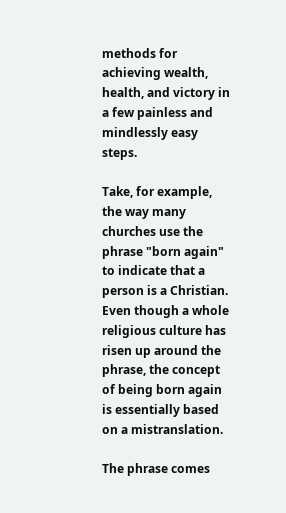methods for achieving wealth, health, and victory in a few painless and mindlessly easy steps.

Take, for example, the way many churches use the phrase "born again" to indicate that a person is a Christian. Even though a whole religious culture has risen up around the phrase, the concept of being born again is essentially based on a mistranslation.

The phrase comes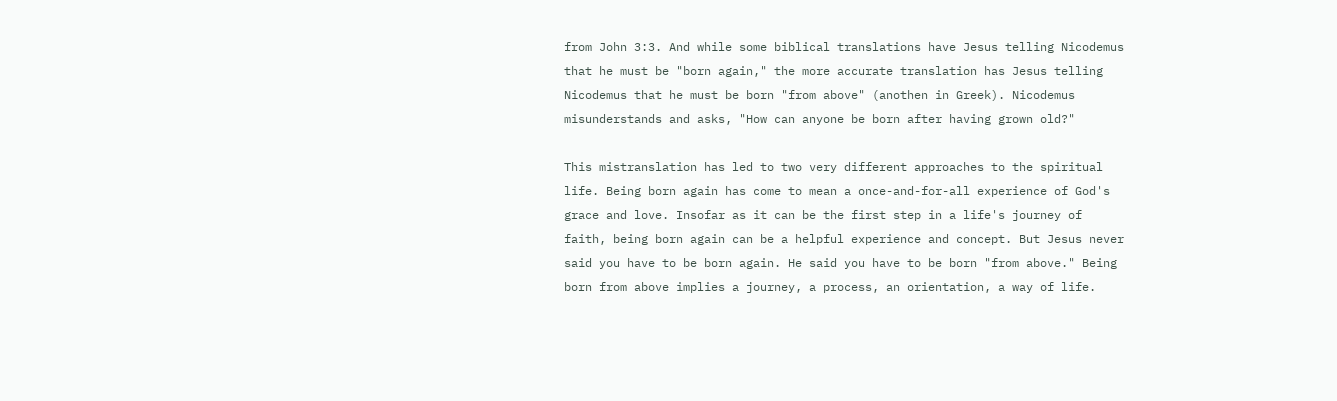from John 3:3. And while some biblical translations have Jesus telling Nicodemus that he must be "born again," the more accurate translation has Jesus telling Nicodemus that he must be born "from above" (anothen in Greek). Nicodemus misunderstands and asks, "How can anyone be born after having grown old?"

This mistranslation has led to two very different approaches to the spiritual life. Being born again has come to mean a once-and-for-all experience of God's grace and love. Insofar as it can be the first step in a life's journey of faith, being born again can be a helpful experience and concept. But Jesus never said you have to be born again. He said you have to be born "from above." Being born from above implies a journey, a process, an orientation, a way of life.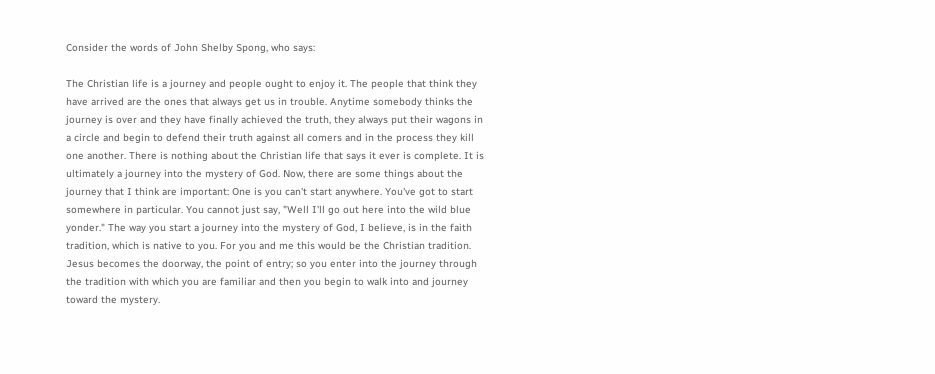Consider the words of John Shelby Spong, who says:

The Christian life is a journey and people ought to enjoy it. The people that think they have arrived are the ones that always get us in trouble. Anytime somebody thinks the journey is over and they have finally achieved the truth, they always put their wagons in a circle and begin to defend their truth against all comers and in the process they kill one another. There is nothing about the Christian life that says it ever is complete. It is ultimately a journey into the mystery of God. Now, there are some things about the journey that I think are important: One is you can't start anywhere. You've got to start somewhere in particular. You cannot just say, "Well I'll go out here into the wild blue yonder." The way you start a journey into the mystery of God, I believe, is in the faith tradition, which is native to you. For you and me this would be the Christian tradition. Jesus becomes the doorway, the point of entry; so you enter into the journey through the tradition with which you are familiar and then you begin to walk into and journey toward the mystery.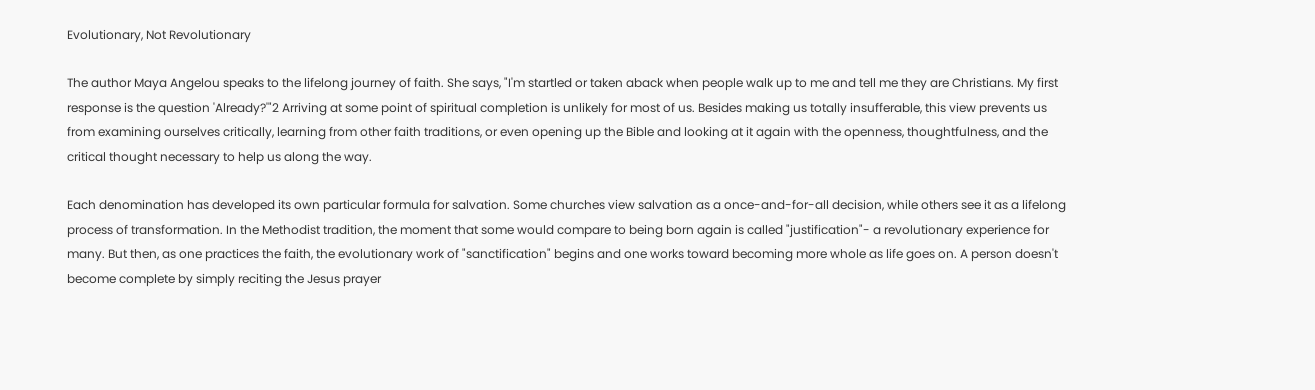Evolutionary, Not Revolutionary

The author Maya Angelou speaks to the lifelong journey of faith. She says, "I'm startled or taken aback when people walk up to me and tell me they are Christians. My first response is the question 'Already?'"2 Arriving at some point of spiritual completion is unlikely for most of us. Besides making us totally insufferable, this view prevents us from examining ourselves critically, learning from other faith traditions, or even opening up the Bible and looking at it again with the openness, thoughtfulness, and the critical thought necessary to help us along the way.

Each denomination has developed its own particular formula for salvation. Some churches view salvation as a once-and-for-all decision, while others see it as a lifelong process of transformation. In the Methodist tradition, the moment that some would compare to being born again is called "justification"- a revolutionary experience for many. But then, as one practices the faith, the evolutionary work of "sanctification" begins and one works toward becoming more whole as life goes on. A person doesn't become complete by simply reciting the Jesus prayer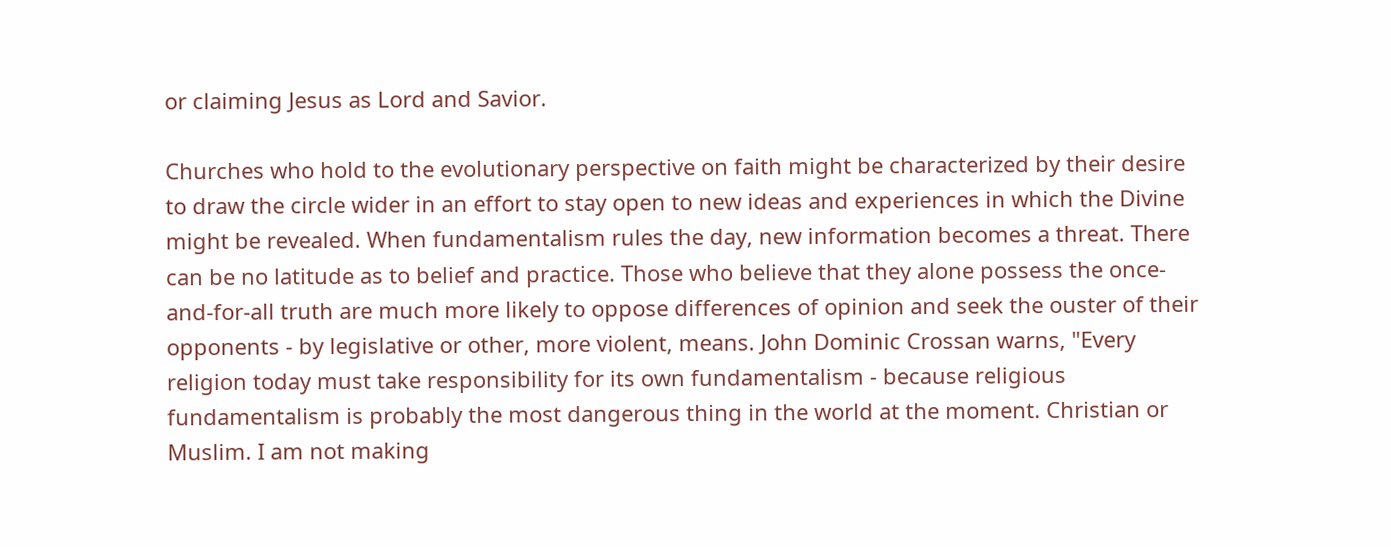or claiming Jesus as Lord and Savior.

Churches who hold to the evolutionary perspective on faith might be characterized by their desire to draw the circle wider in an effort to stay open to new ideas and experiences in which the Divine might be revealed. When fundamentalism rules the day, new information becomes a threat. There can be no latitude as to belief and practice. Those who believe that they alone possess the once-and-for-all truth are much more likely to oppose differences of opinion and seek the ouster of their opponents - by legislative or other, more violent, means. John Dominic Crossan warns, "Every religion today must take responsibility for its own fundamentalism - because religious fundamentalism is probably the most dangerous thing in the world at the moment. Christian or Muslim. I am not making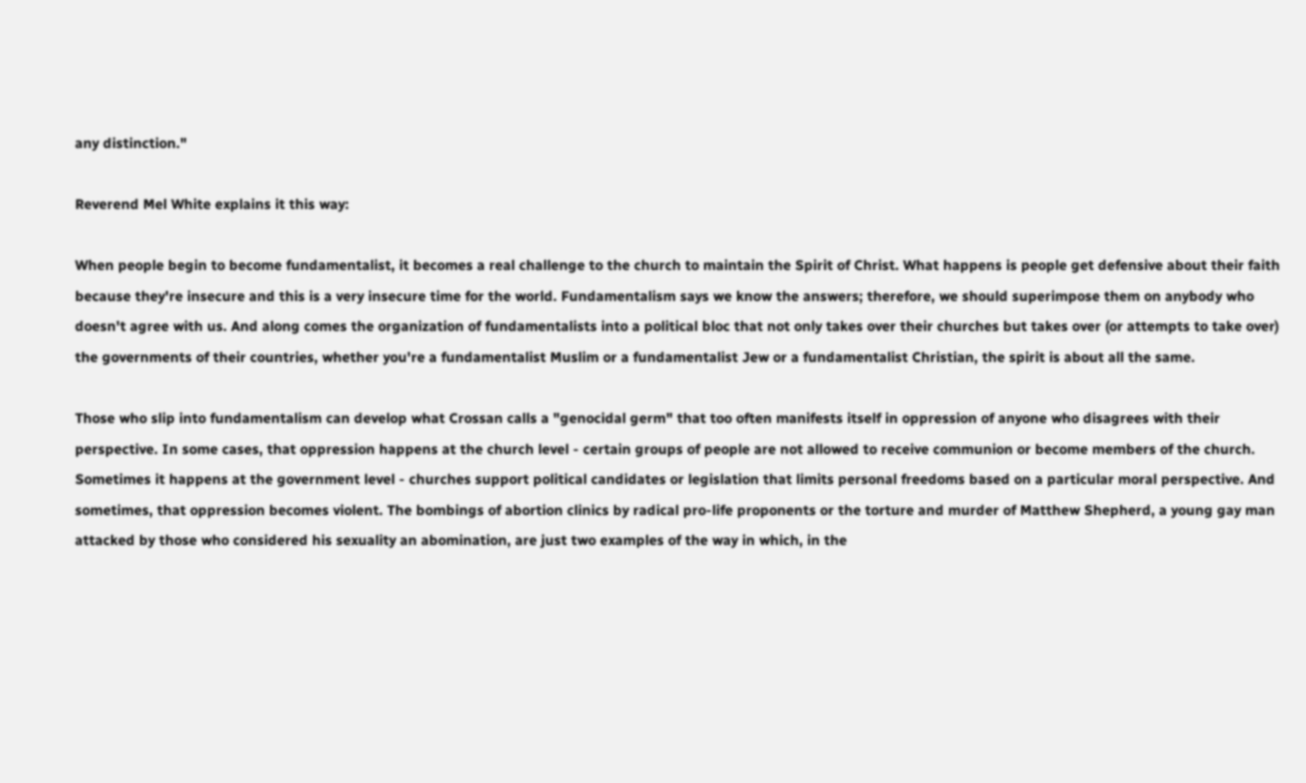any distinction."

Reverend Mel White explains it this way:

When people begin to become fundamentalist, it becomes a real challenge to the church to maintain the Spirit of Christ. What happens is people get defensive about their faith because they're insecure and this is a very insecure time for the world. Fundamentalism says we know the answers; therefore, we should superimpose them on anybody who doesn't agree with us. And along comes the organization of fundamentalists into a political bloc that not only takes over their churches but takes over (or attempts to take over) the governments of their countries, whether you're a fundamentalist Muslim or a fundamentalist Jew or a fundamentalist Christian, the spirit is about all the same.

Those who slip into fundamentalism can develop what Crossan calls a "genocidal germ" that too often manifests itself in oppression of anyone who disagrees with their perspective. In some cases, that oppression happens at the church level - certain groups of people are not allowed to receive communion or become members of the church. Sometimes it happens at the government level - churches support political candidates or legislation that limits personal freedoms based on a particular moral perspective. And sometimes, that oppression becomes violent. The bombings of abortion clinics by radical pro-life proponents or the torture and murder of Matthew Shepherd, a young gay man attacked by those who considered his sexuality an abomination, are just two examples of the way in which, in the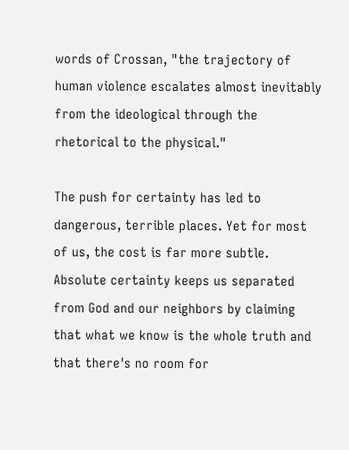words of Crossan, "the trajectory of human violence escalates almost inevitably from the ideological through the rhetorical to the physical."

The push for certainty has led to dangerous, terrible places. Yet for most of us, the cost is far more subtle. Absolute certainty keeps us separated from God and our neighbors by claiming that what we know is the whole truth and that there's no room for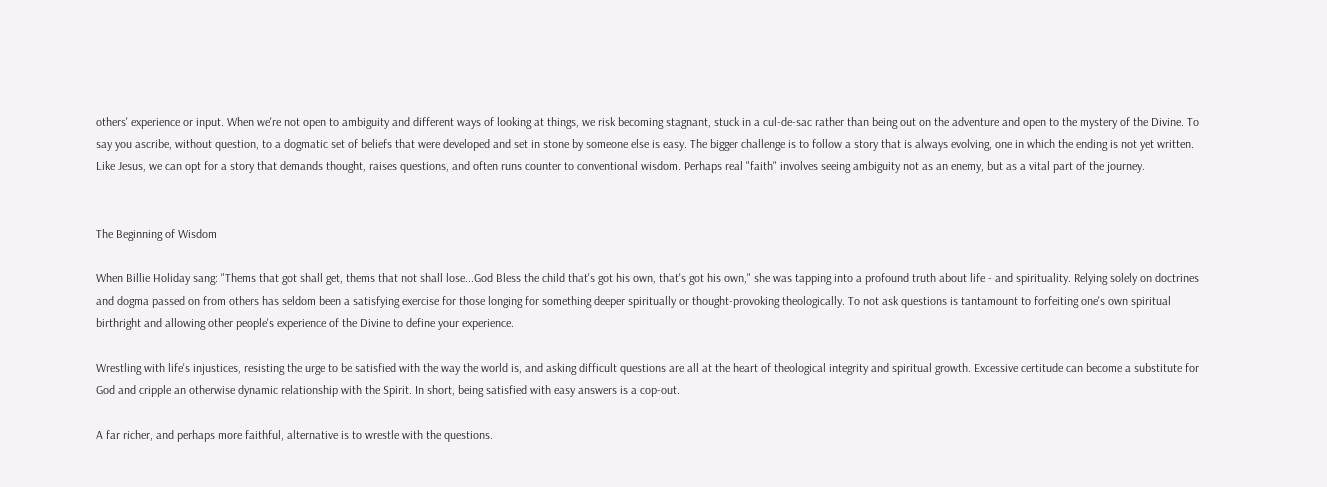others' experience or input. When we're not open to ambiguity and different ways of looking at things, we risk becoming stagnant, stuck in a cul-de-sac rather than being out on the adventure and open to the mystery of the Divine. To say you ascribe, without question, to a dogmatic set of beliefs that were developed and set in stone by someone else is easy. The bigger challenge is to follow a story that is always evolving, one in which the ending is not yet written. Like Jesus, we can opt for a story that demands thought, raises questions, and often runs counter to conventional wisdom. Perhaps real "faith" involves seeing ambiguity not as an enemy, but as a vital part of the journey.


The Beginning of Wisdom

When Billie Holiday sang: "Thems that got shall get, thems that not shall lose...God Bless the child that's got his own, that's got his own," she was tapping into a profound truth about life - and spirituality. Relying solely on doctrines and dogma passed on from others has seldom been a satisfying exercise for those longing for something deeper spiritually or thought-provoking theologically. To not ask questions is tantamount to forfeiting one's own spiritual birthright and allowing other people's experience of the Divine to define your experience.

Wrestling with life's injustices, resisting the urge to be satisfied with the way the world is, and asking difficult questions are all at the heart of theological integrity and spiritual growth. Excessive certitude can become a substitute for God and cripple an otherwise dynamic relationship with the Spirit. In short, being satisfied with easy answers is a cop-out.

A far richer, and perhaps more faithful, alternative is to wrestle with the questions.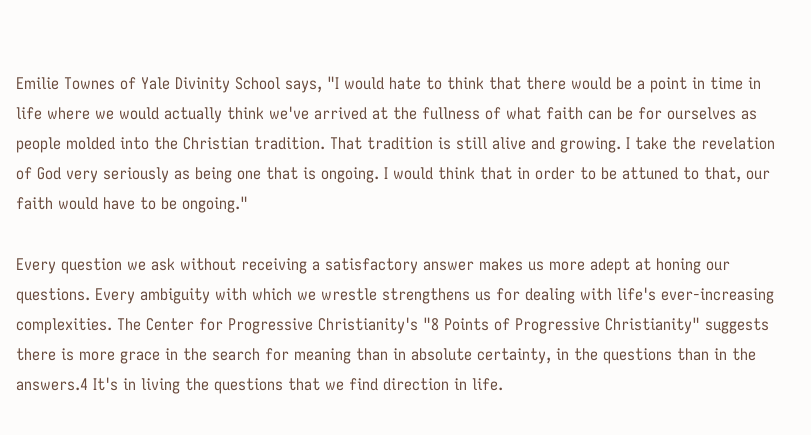Emilie Townes of Yale Divinity School says, "I would hate to think that there would be a point in time in life where we would actually think we've arrived at the fullness of what faith can be for ourselves as people molded into the Christian tradition. That tradition is still alive and growing. I take the revelation of God very seriously as being one that is ongoing. I would think that in order to be attuned to that, our faith would have to be ongoing."

Every question we ask without receiving a satisfactory answer makes us more adept at honing our questions. Every ambiguity with which we wrestle strengthens us for dealing with life's ever-increasing complexities. The Center for Progressive Christianity's "8 Points of Progressive Christianity" suggests there is more grace in the search for meaning than in absolute certainty, in the questions than in the answers.4 It's in living the questions that we find direction in life.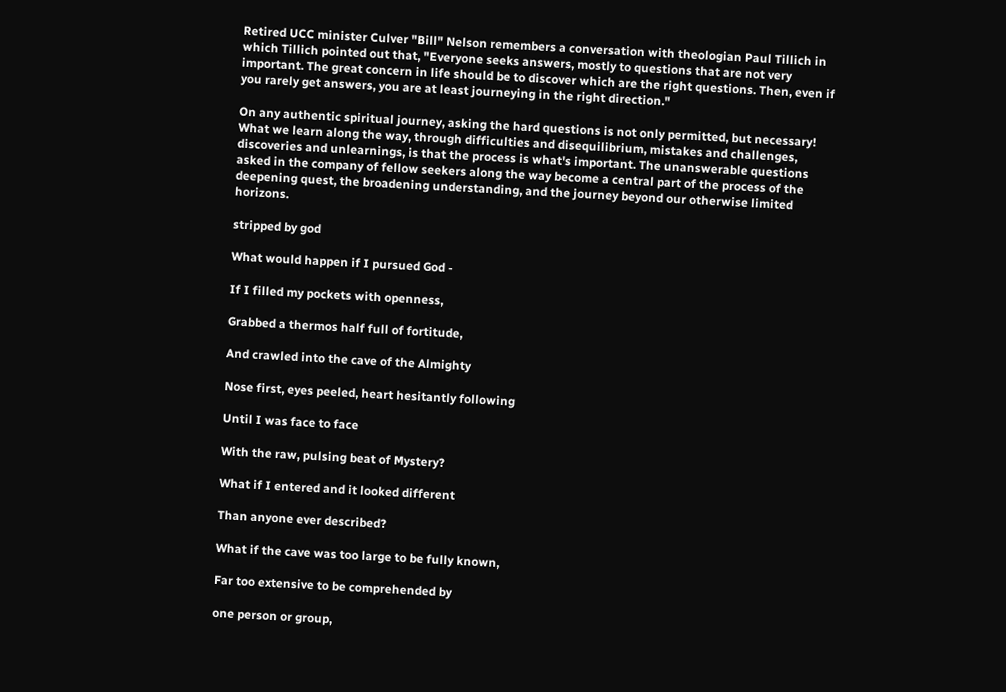Retired UCC minister Culver "Bill" Nelson remembers a conversation with theologian Paul Tillich in which Tillich pointed out that, "Everyone seeks answers, mostly to questions that are not very important. The great concern in life should be to discover which are the right questions. Then, even if you rarely get answers, you are at least journeying in the right direction."

On any authentic spiritual journey, asking the hard questions is not only permitted, but necessary! What we learn along the way, through difficulties and disequilibrium, mistakes and challenges, discoveries and unlearnings, is that the process is what's important. The unanswerable questions asked in the company of fellow seekers along the way become a central part of the process of the deepening quest, the broadening understanding, and the journey beyond our otherwise limited horizons.

stripped by god

What would happen if I pursued God -

If I filled my pockets with openness,

Grabbed a thermos half full of fortitude,

And crawled into the cave of the Almighty

Nose first, eyes peeled, heart hesitantly following

Until I was face to face

With the raw, pulsing beat of Mystery?

What if I entered and it looked different

Than anyone ever described?

What if the cave was too large to be fully known,

Far too extensive to be comprehended by

one person or group,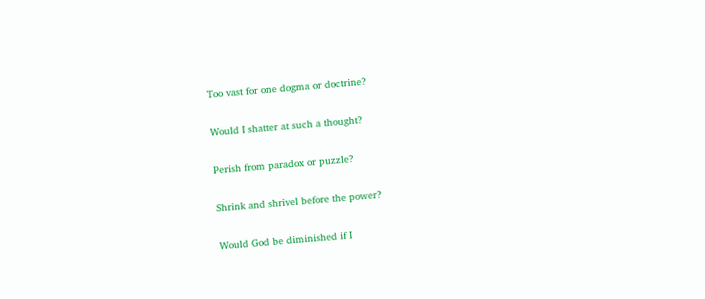Too vast for one dogma or doctrine?

Would I shatter at such a thought?

Perish from paradox or puzzle?

Shrink and shrivel before the power?

Would God be diminished if I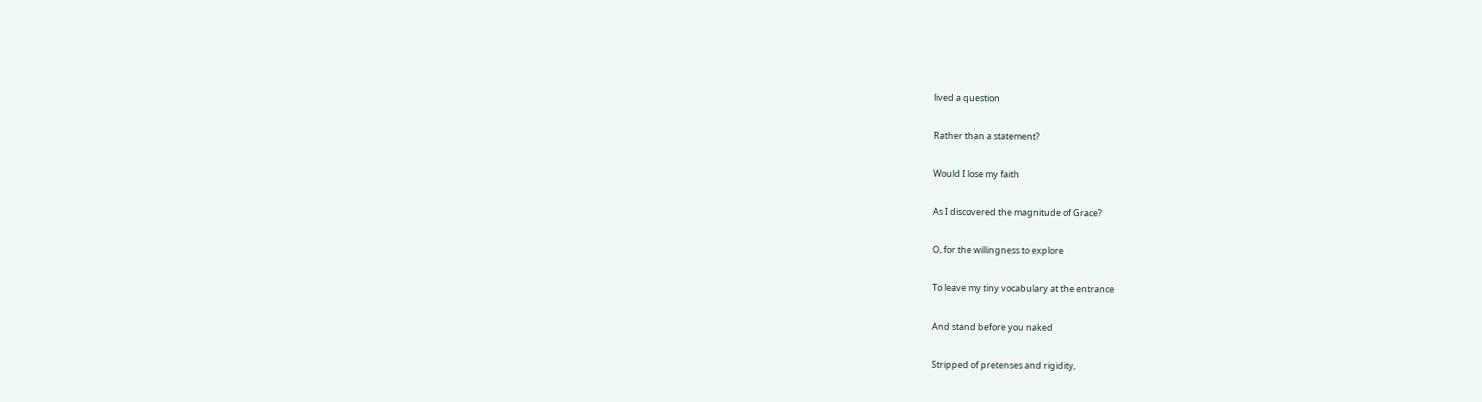lived a question

Rather than a statement?

Would I lose my faith

As I discovered the magnitude of Grace?

O, for the willingness to explore

To leave my tiny vocabulary at the entrance

And stand before you naked

Stripped of pretenses and rigidity,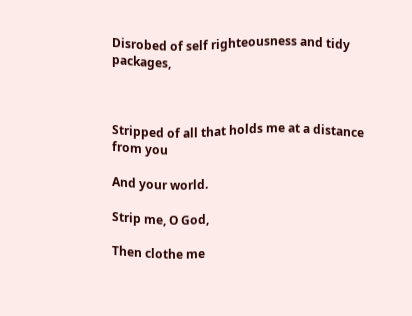Disrobed of self righteousness and tidy packages,



Stripped of all that holds me at a distance from you

And your world.

Strip me, O God,

Then clothe me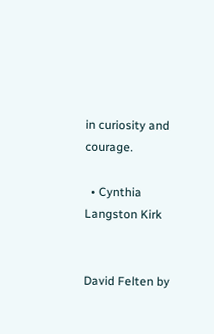in curiosity and courage.

  • Cynthia Langston Kirk


David Felten by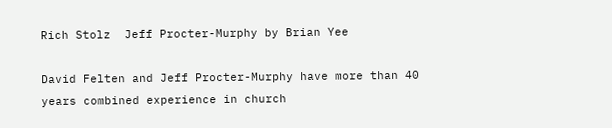Rich Stolz  Jeff Procter-Murphy by Brian Yee

David Felten and Jeff Procter-Murphy have more than 40 years combined experience in church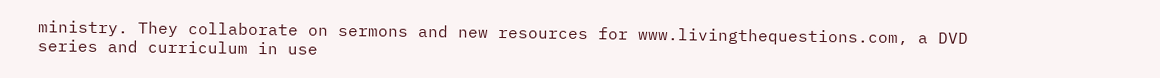ministry. They collaborate on sermons and new resources for www.livingthequestions.com, a DVD series and curriculum in use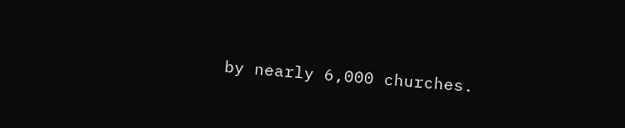by nearly 6,000 churches.